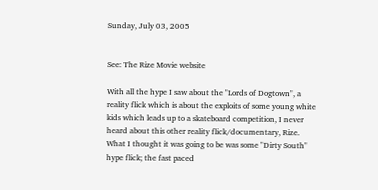Sunday, July 03, 2005


See: The Rize Movie website

With all the hype I saw about the "Lords of Dogtown", a reality flick which is about the exploits of some young white kids which leads up to a skateboard competition, I never heard about this other reality flick/documentary, Rize. What I thought it was going to be was some "Dirty South" hype flick; the fast paced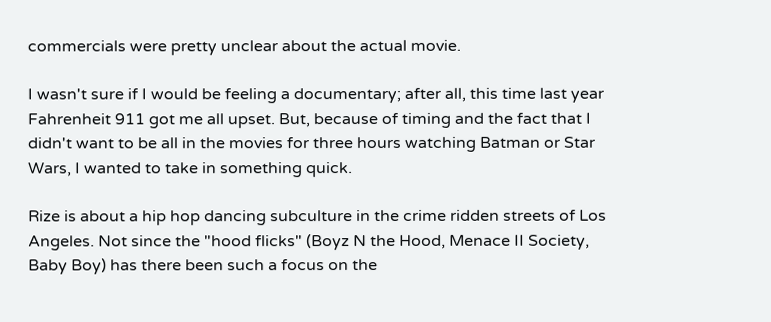commercials were pretty unclear about the actual movie.

I wasn't sure if I would be feeling a documentary; after all, this time last year Fahrenheit 911 got me all upset. But, because of timing and the fact that I didn't want to be all in the movies for three hours watching Batman or Star Wars, I wanted to take in something quick.

Rize is about a hip hop dancing subculture in the crime ridden streets of Los Angeles. Not since the "hood flicks" (Boyz N the Hood, Menace II Society, Baby Boy) has there been such a focus on the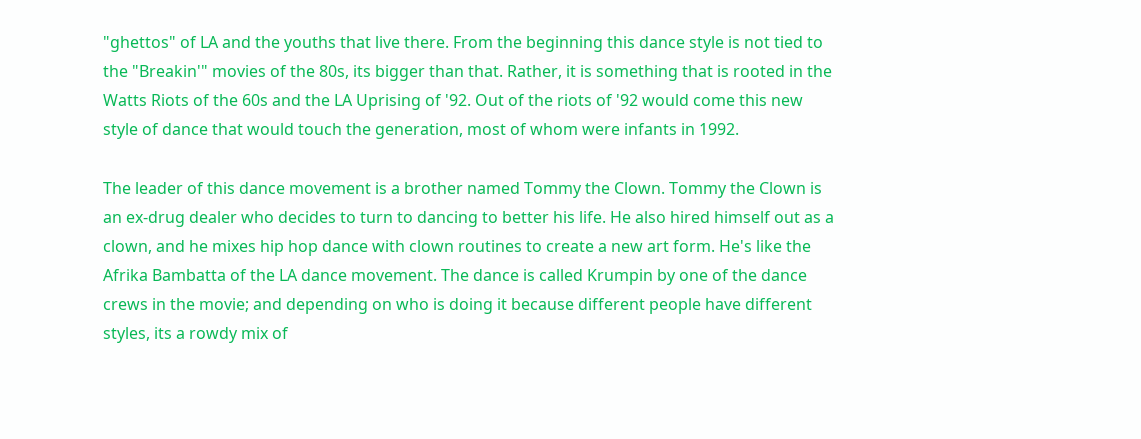"ghettos" of LA and the youths that live there. From the beginning this dance style is not tied to the "Breakin'" movies of the 80s, its bigger than that. Rather, it is something that is rooted in the Watts Riots of the 60s and the LA Uprising of '92. Out of the riots of '92 would come this new style of dance that would touch the generation, most of whom were infants in 1992.

The leader of this dance movement is a brother named Tommy the Clown. Tommy the Clown is an ex-drug dealer who decides to turn to dancing to better his life. He also hired himself out as a clown, and he mixes hip hop dance with clown routines to create a new art form. He's like the Afrika Bambatta of the LA dance movement. The dance is called Krumpin by one of the dance crews in the movie; and depending on who is doing it because different people have different styles, its a rowdy mix of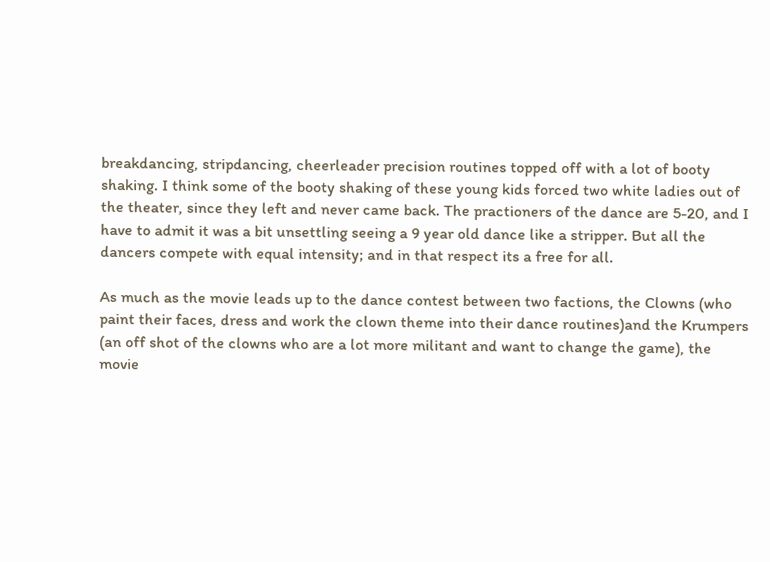breakdancing, stripdancing, cheerleader precision routines topped off with a lot of booty shaking. I think some of the booty shaking of these young kids forced two white ladies out of the theater, since they left and never came back. The practioners of the dance are 5-20, and I have to admit it was a bit unsettling seeing a 9 year old dance like a stripper. But all the dancers compete with equal intensity; and in that respect its a free for all.

As much as the movie leads up to the dance contest between two factions, the Clowns (who paint their faces, dress and work the clown theme into their dance routines)and the Krumpers (an off shot of the clowns who are a lot more militant and want to change the game), the movie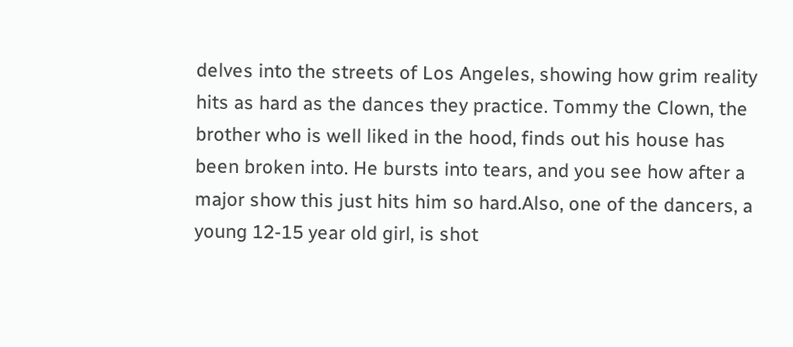delves into the streets of Los Angeles, showing how grim reality hits as hard as the dances they practice. Tommy the Clown, the brother who is well liked in the hood, finds out his house has been broken into. He bursts into tears, and you see how after a major show this just hits him so hard.Also, one of the dancers, a young 12-15 year old girl, is shot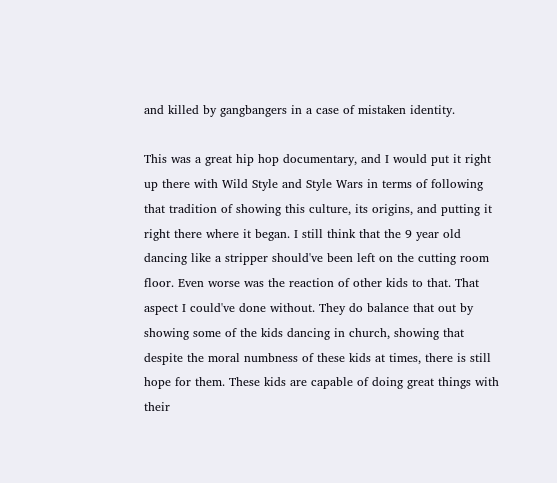and killed by gangbangers in a case of mistaken identity.

This was a great hip hop documentary, and I would put it right up there with Wild Style and Style Wars in terms of following that tradition of showing this culture, its origins, and putting it right there where it began. I still think that the 9 year old dancing like a stripper should've been left on the cutting room floor. Even worse was the reaction of other kids to that. That aspect I could've done without. They do balance that out by showing some of the kids dancing in church, showing that despite the moral numbness of these kids at times, there is still hope for them. These kids are capable of doing great things with their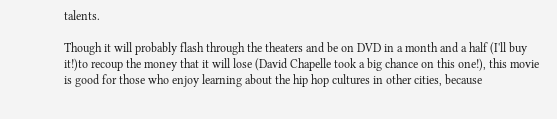talents.

Though it will probably flash through the theaters and be on DVD in a month and a half (I'll buy it!)to recoup the money that it will lose (David Chapelle took a big chance on this one!), this movie is good for those who enjoy learning about the hip hop cultures in other cities, because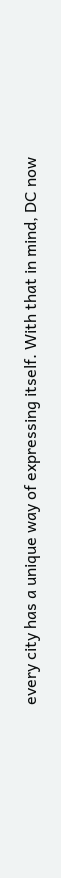every city has a unique way of expressing itself. With that in mind, DC now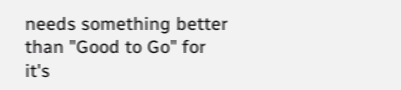needs something better than "Good to Go" for it's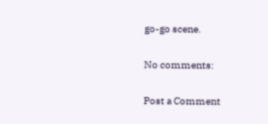go-go scene.

No comments:

Post a Comment